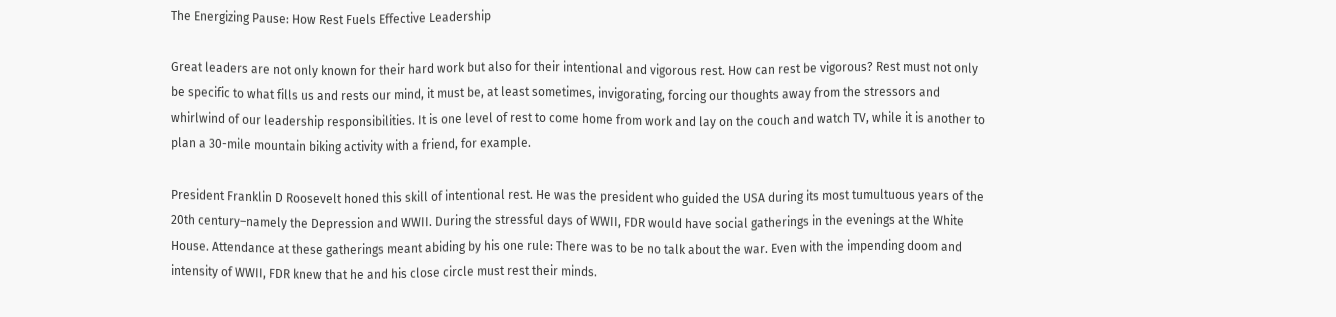The Energizing Pause: How Rest Fuels Effective Leadership

Great leaders are not only known for their hard work but also for their intentional and vigorous rest. How can rest be vigorous? Rest must not only be specific to what fills us and rests our mind, it must be, at least sometimes, invigorating, forcing our thoughts away from the stressors and whirlwind of our leadership responsibilities. It is one level of rest to come home from work and lay on the couch and watch TV, while it is another to plan a 30-mile mountain biking activity with a friend, for example.

President Franklin D Roosevelt honed this skill of intentional rest. He was the president who guided the USA during its most tumultuous years of the 20th century–namely the Depression and WWII. During the stressful days of WWII, FDR would have social gatherings in the evenings at the White House. Attendance at these gatherings meant abiding by his one rule: There was to be no talk about the war. Even with the impending doom and intensity of WWII, FDR knew that he and his close circle must rest their minds.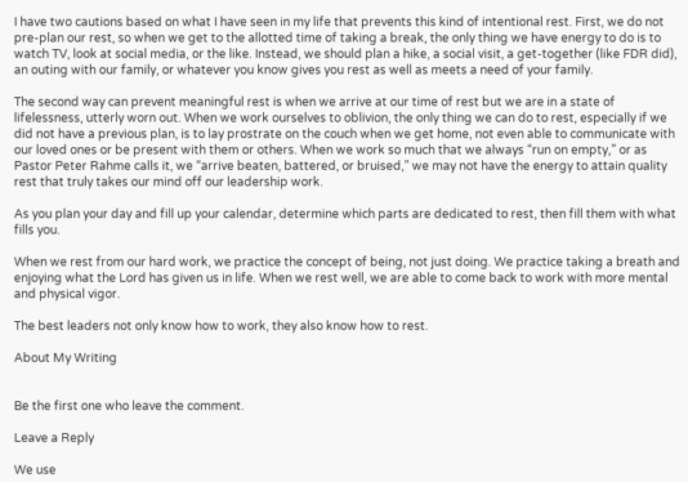I have two cautions based on what I have seen in my life that prevents this kind of intentional rest. First, we do not pre-plan our rest, so when we get to the allotted time of taking a break, the only thing we have energy to do is to watch TV, look at social media, or the like. Instead, we should plan a hike, a social visit, a get-together (like FDR did), an outing with our family, or whatever you know gives you rest as well as meets a need of your family.

The second way can prevent meaningful rest is when we arrive at our time of rest but we are in a state of lifelessness, utterly worn out. When we work ourselves to oblivion, the only thing we can do to rest, especially if we did not have a previous plan, is to lay prostrate on the couch when we get home, not even able to communicate with our loved ones or be present with them or others. When we work so much that we always “run on empty,” or as Pastor Peter Rahme calls it, we “arrive beaten, battered, or bruised,” we may not have the energy to attain quality rest that truly takes our mind off our leadership work.

As you plan your day and fill up your calendar, determine which parts are dedicated to rest, then fill them with what fills you.

When we rest from our hard work, we practice the concept of being, not just doing. We practice taking a breath and enjoying what the Lord has given us in life. When we rest well, we are able to come back to work with more mental and physical vigor.

The best leaders not only know how to work, they also know how to rest.

About My Writing


Be the first one who leave the comment.

Leave a Reply

We use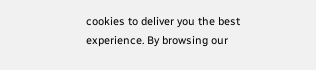cookies to deliver you the best experience. By browsing our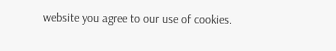website you agree to our use of cookies.